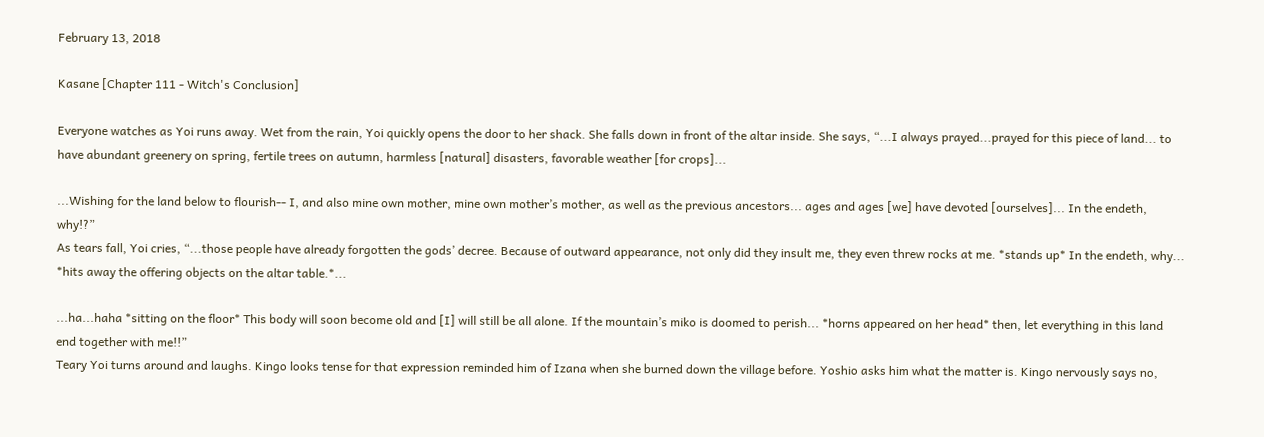February 13, 2018

Kasane [Chapter 111 - Witch's Conclusion]

Everyone watches as Yoi runs away. Wet from the rain, Yoi quickly opens the door to her shack. She falls down in front of the altar inside. She says, “...I always prayed...prayed for this piece of land... to have abundant greenery on spring, fertile trees on autumn, harmless [natural] disasters, favorable weather [for crops]...

...Wishing for the land below to flourish-- I, and also mine own mother, mine own mother’s mother, as well as the previous ancestors... ages and ages [we] have devoted [ourselves]... In the endeth, why!?”
As tears fall, Yoi cries, “...those people have already forgotten the gods’ decree. Because of outward appearance, not only did they insult me, they even threw rocks at me. *stands up* In the endeth, why... *hits away the offering objects on the altar table.*...

...ha...haha *sitting on the floor* This body will soon become old and [I] will still be all alone. If the mountain’s miko is doomed to perish... *horns appeared on her head* then, let everything in this land end together with me!!”
Teary Yoi turns around and laughs. Kingo looks tense for that expression reminded him of Izana when she burned down the village before. Yoshio asks him what the matter is. Kingo nervously says no,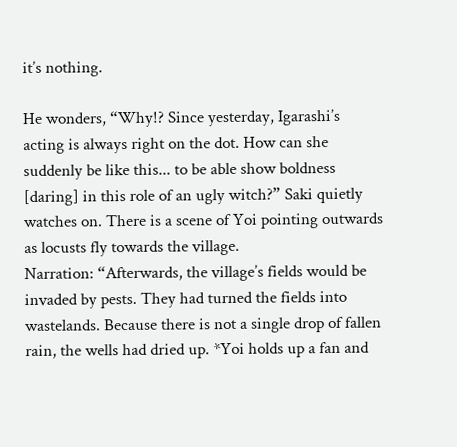it’s nothing.

He wonders, “Why!? Since yesterday, Igarashi’s acting is always right on the dot. How can she suddenly be like this... to be able show boldness [daring] in this role of an ugly witch?” Saki quietly watches on. There is a scene of Yoi pointing outwards as locusts fly towards the village.
Narration: “Afterwards, the village’s fields would be invaded by pests. They had turned the fields into wastelands. Because there is not a single drop of fallen rain, the wells had dried up. *Yoi holds up a fan and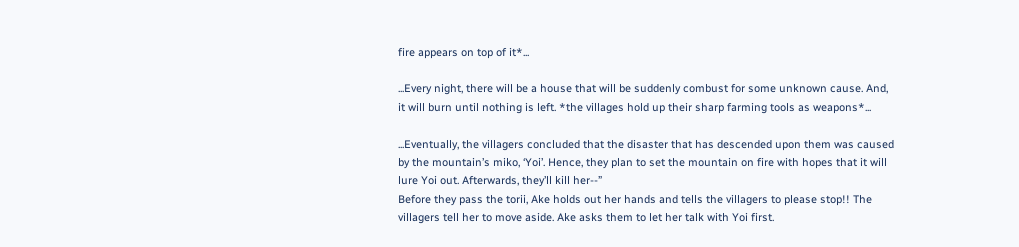fire appears on top of it*...

...Every night, there will be a house that will be suddenly combust for some unknown cause. And, it will burn until nothing is left. *the villages hold up their sharp farming tools as weapons*...

...Eventually, the villagers concluded that the disaster that has descended upon them was caused by the mountain’s miko, ‘Yoi’. Hence, they plan to set the mountain on fire with hopes that it will lure Yoi out. Afterwards, they’ll kill her--”
Before they pass the torii, Ake holds out her hands and tells the villagers to please stop!! The villagers tell her to move aside. Ake asks them to let her talk with Yoi first.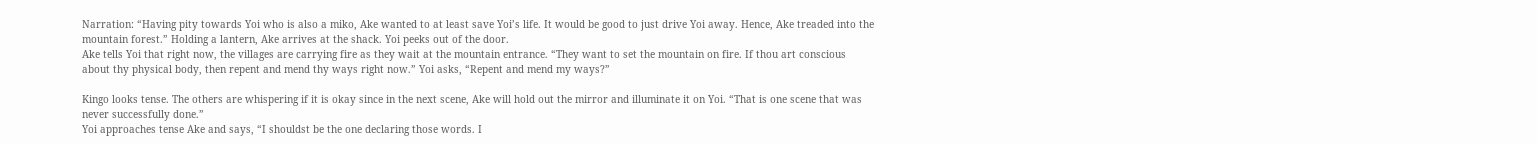Narration: “Having pity towards Yoi who is also a miko, Ake wanted to at least save Yoi’s life. It would be good to just drive Yoi away. Hence, Ake treaded into the mountain forest.” Holding a lantern, Ake arrives at the shack. Yoi peeks out of the door.
Ake tells Yoi that right now, the villages are carrying fire as they wait at the mountain entrance. “They want to set the mountain on fire. If thou art conscious about thy physical body, then repent and mend thy ways right now.” Yoi asks, “Repent and mend my ways?”

Kingo looks tense. The others are whispering if it is okay since in the next scene, Ake will hold out the mirror and illuminate it on Yoi. “That is one scene that was never successfully done.”
Yoi approaches tense Ake and says, “I shouldst be the one declaring those words. I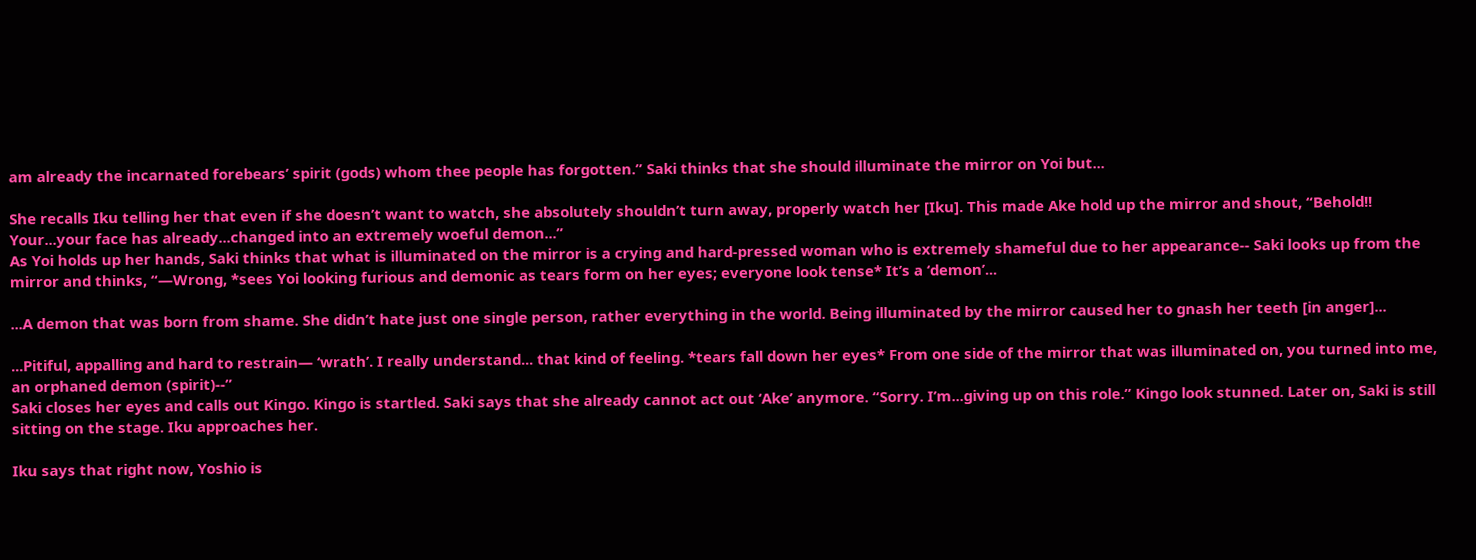am already the incarnated forebears’ spirit (gods) whom thee people has forgotten.” Saki thinks that she should illuminate the mirror on Yoi but...

She recalls Iku telling her that even if she doesn’t want to watch, she absolutely shouldn’t turn away, properly watch her [Iku]. This made Ake hold up the mirror and shout, “Behold!! Your...your face has already...changed into an extremely woeful demon...”
As Yoi holds up her hands, Saki thinks that what is illuminated on the mirror is a crying and hard-pressed woman who is extremely shameful due to her appearance-- Saki looks up from the mirror and thinks, “—Wrong, *sees Yoi looking furious and demonic as tears form on her eyes; everyone look tense* It’s a ‘demon’...

...A demon that was born from shame. She didn’t hate just one single person, rather everything in the world. Being illuminated by the mirror caused her to gnash her teeth [in anger]...

...Pitiful, appalling and hard to restrain— ‘wrath’. I really understand... that kind of feeling. *tears fall down her eyes* From one side of the mirror that was illuminated on, you turned into me, an orphaned demon (spirit)--”
Saki closes her eyes and calls out Kingo. Kingo is startled. Saki says that she already cannot act out ‘Ake’ anymore. “Sorry. I’m...giving up on this role.” Kingo look stunned. Later on, Saki is still sitting on the stage. Iku approaches her.

Iku says that right now, Yoshio is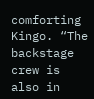comforting Kingo. “The backstage crew is also in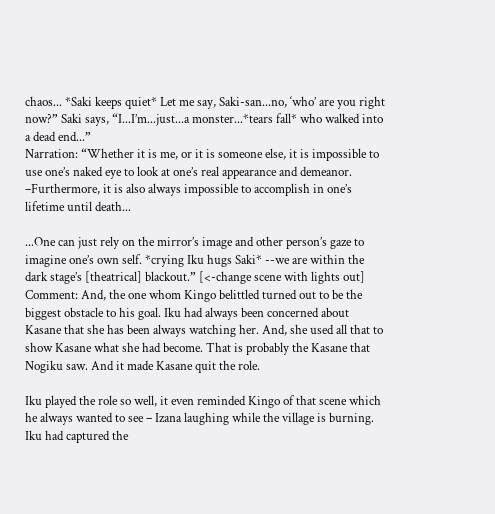chaos... *Saki keeps quiet* Let me say, Saki-san...no, ‘who’ are you right now?” Saki says, “I...I’m...just...a monster...*tears fall* who walked into a dead end...”
Narration: “Whether it is me, or it is someone else, it is impossible to use one’s naked eye to look at one’s real appearance and demeanor. –Furthermore, it is also always impossible to accomplish in one’s lifetime until death...

...One can just rely on the mirror’s image and other person’s gaze to imagine one’s own self. *crying Iku hugs Saki* --we are within the dark stage’s [theatrical] blackout.” [<-change scene with lights out]
Comment: And, the one whom Kingo belittled turned out to be the biggest obstacle to his goal. Iku had always been concerned about Kasane that she has been always watching her. And, she used all that to show Kasane what she had become. That is probably the Kasane that Nogiku saw. And it made Kasane quit the role.

Iku played the role so well, it even reminded Kingo of that scene which he always wanted to see – Izana laughing while the village is burning. Iku had captured the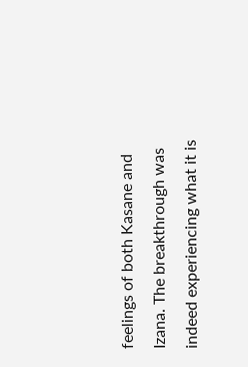feelings of both Kasane and Izana. The breakthrough was indeed experiencing what it is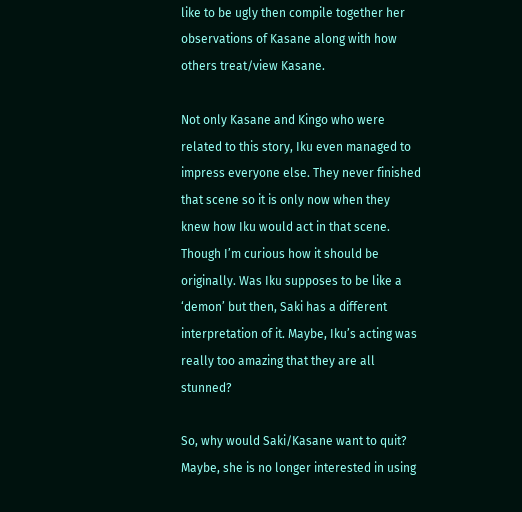like to be ugly then compile together her observations of Kasane along with how others treat/view Kasane.

Not only Kasane and Kingo who were related to this story, Iku even managed to impress everyone else. They never finished that scene so it is only now when they knew how Iku would act in that scene. Though I’m curious how it should be originally. Was Iku supposes to be like a ‘demon’ but then, Saki has a different interpretation of it. Maybe, Iku’s acting was really too amazing that they are all stunned?

So, why would Saki/Kasane want to quit? Maybe, she is no longer interested in using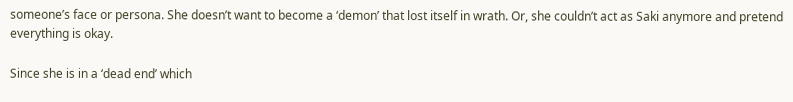someone’s face or persona. She doesn’t want to become a ‘demon’ that lost itself in wrath. Or, she couldn’t act as Saki anymore and pretend everything is okay.

Since she is in a ‘dead end’ which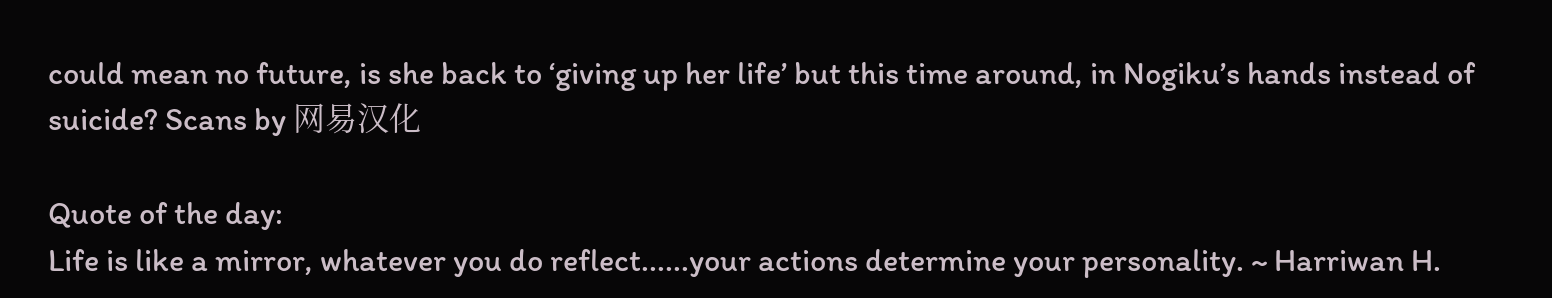could mean no future, is she back to ‘giving up her life’ but this time around, in Nogiku’s hands instead of suicide? Scans by 网易汉化

Quote of the day:
Life is like a mirror, whatever you do reflect......your actions determine your personality. ~ Harriwan H.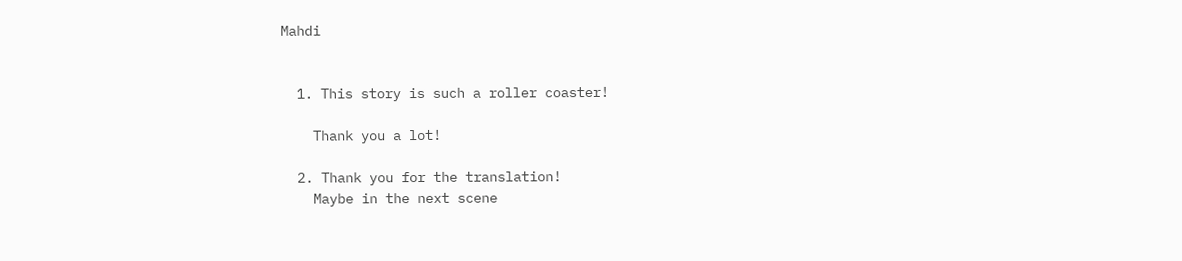Mahdi


  1. This story is such a roller coaster!

    Thank you a lot!

  2. Thank you for the translation!
    Maybe in the next scene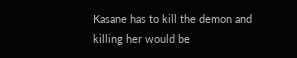Kasane has to kill the demon and killing her would be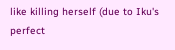like killing herself (due to Iku's perfect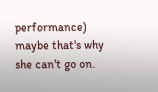performance) maybe that's why she can't go on.